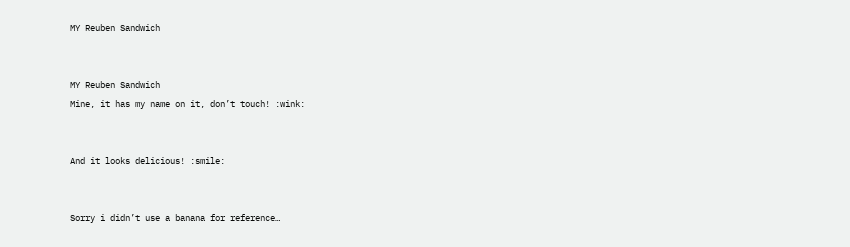MY Reuben Sandwich


MY Reuben Sandwich
Mine, it has my name on it, don’t touch! :wink:


And it looks delicious! :smile:


Sorry i didn’t use a banana for reference…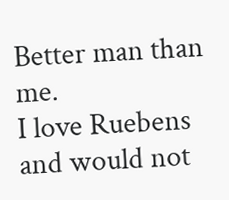Better man than me.
I love Ruebens and would not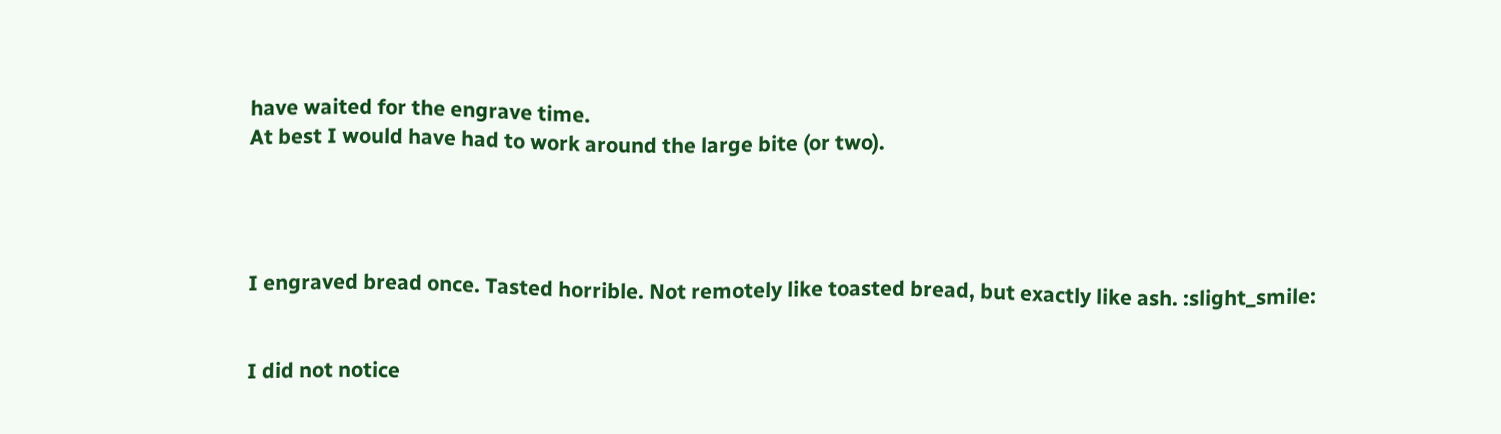have waited for the engrave time.
At best I would have had to work around the large bite (or two).




I engraved bread once. Tasted horrible. Not remotely like toasted bread, but exactly like ash. :slight_smile:


I did not notice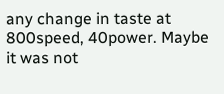any change in taste at 800speed, 40power. Maybe it was not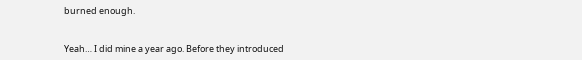burned enough.


Yeah… I did mine a year ago. Before they introduced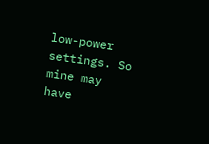low-power settings. So mine may have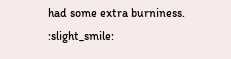had some extra burniness. :slight_smile: